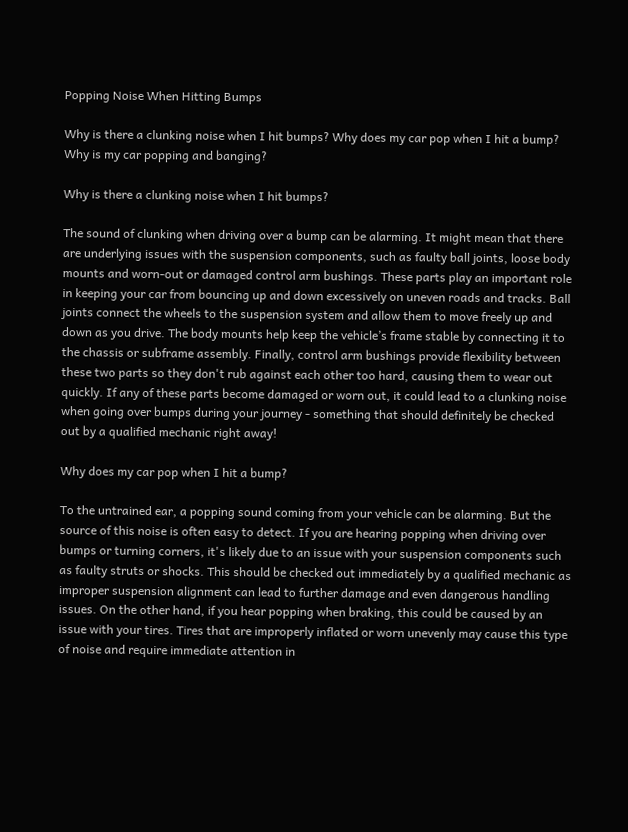Popping Noise When Hitting Bumps

Why is there a clunking noise when I hit bumps? Why does my car pop when I hit a bump? Why is my car popping and banging?

Why is there a clunking noise when I hit bumps?

The sound of clunking when driving over a bump can be alarming. It might mean that there are underlying issues with the suspension components, such as faulty ball joints, loose body mounts and worn-out or damaged control arm bushings. These parts play an important role in keeping your car from bouncing up and down excessively on uneven roads and tracks. Ball joints connect the wheels to the suspension system and allow them to move freely up and down as you drive. The body mounts help keep the vehicle’s frame stable by connecting it to the chassis or subframe assembly. Finally, control arm bushings provide flexibility between these two parts so they don't rub against each other too hard, causing them to wear out quickly. If any of these parts become damaged or worn out, it could lead to a clunking noise when going over bumps during your journey - something that should definitely be checked out by a qualified mechanic right away!

Why does my car pop when I hit a bump?

To the untrained ear, a popping sound coming from your vehicle can be alarming. But the source of this noise is often easy to detect. If you are hearing popping when driving over bumps or turning corners, it's likely due to an issue with your suspension components such as faulty struts or shocks. This should be checked out immediately by a qualified mechanic as improper suspension alignment can lead to further damage and even dangerous handling issues. On the other hand, if you hear popping when braking, this could be caused by an issue with your tires. Tires that are improperly inflated or worn unevenly may cause this type of noise and require immediate attention in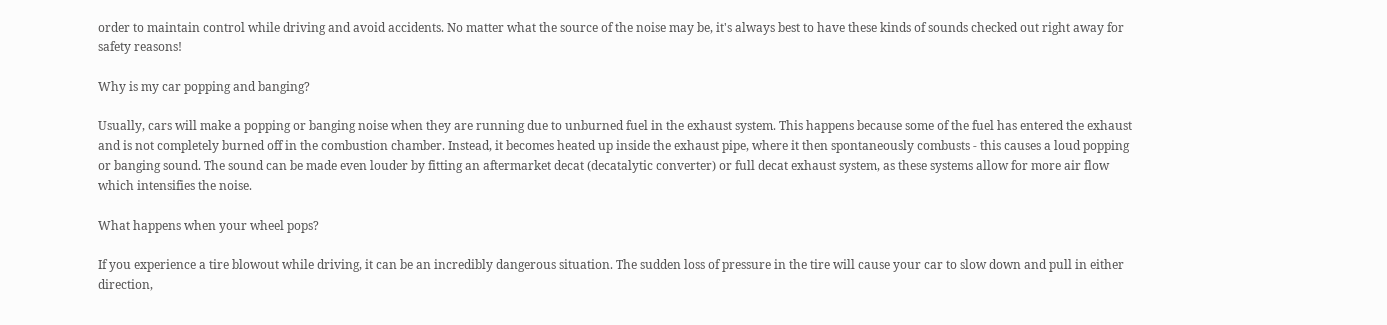order to maintain control while driving and avoid accidents. No matter what the source of the noise may be, it's always best to have these kinds of sounds checked out right away for safety reasons!

Why is my car popping and banging?

Usually, cars will make a popping or banging noise when they are running due to unburned fuel in the exhaust system. This happens because some of the fuel has entered the exhaust and is not completely burned off in the combustion chamber. Instead, it becomes heated up inside the exhaust pipe, where it then spontaneously combusts - this causes a loud popping or banging sound. The sound can be made even louder by fitting an aftermarket decat (decatalytic converter) or full decat exhaust system, as these systems allow for more air flow which intensifies the noise.

What happens when your wheel pops?

If you experience a tire blowout while driving, it can be an incredibly dangerous situation. The sudden loss of pressure in the tire will cause your car to slow down and pull in either direction,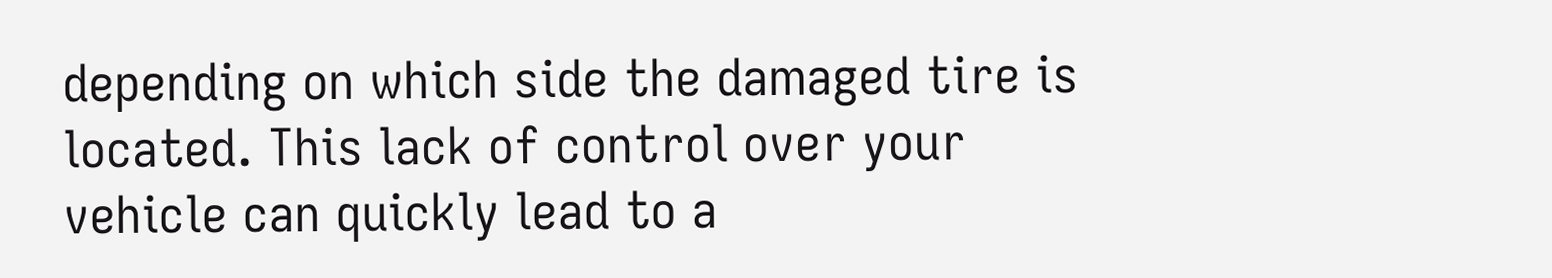depending on which side the damaged tire is located. This lack of control over your vehicle can quickly lead to a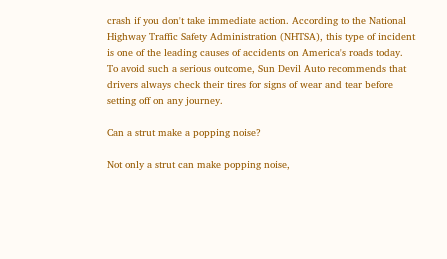crash if you don't take immediate action. According to the National Highway Traffic Safety Administration (NHTSA), this type of incident is one of the leading causes of accidents on America's roads today. To avoid such a serious outcome, Sun Devil Auto recommends that drivers always check their tires for signs of wear and tear before setting off on any journey.

Can a strut make a popping noise?

Not only a strut can make popping noise,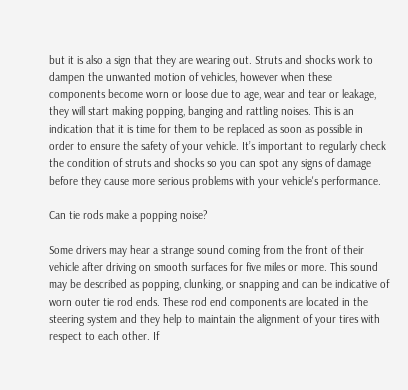but it is also a sign that they are wearing out. Struts and shocks work to dampen the unwanted motion of vehicles, however when these components become worn or loose due to age, wear and tear or leakage, they will start making popping, banging and rattling noises. This is an indication that it is time for them to be replaced as soon as possible in order to ensure the safety of your vehicle. It’s important to regularly check the condition of struts and shocks so you can spot any signs of damage before they cause more serious problems with your vehicle's performance.

Can tie rods make a popping noise?

Some drivers may hear a strange sound coming from the front of their vehicle after driving on smooth surfaces for five miles or more. This sound may be described as popping, clunking, or snapping and can be indicative of worn outer tie rod ends. These rod end components are located in the steering system and they help to maintain the alignment of your tires with respect to each other. If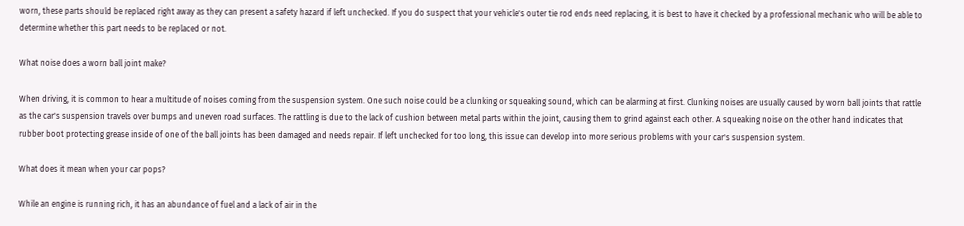worn, these parts should be replaced right away as they can present a safety hazard if left unchecked. If you do suspect that your vehicle's outer tie rod ends need replacing, it is best to have it checked by a professional mechanic who will be able to determine whether this part needs to be replaced or not.

What noise does a worn ball joint make?

When driving, it is common to hear a multitude of noises coming from the suspension system. One such noise could be a clunking or squeaking sound, which can be alarming at first. Clunking noises are usually caused by worn ball joints that rattle as the car's suspension travels over bumps and uneven road surfaces. The rattling is due to the lack of cushion between metal parts within the joint, causing them to grind against each other. A squeaking noise on the other hand indicates that rubber boot protecting grease inside of one of the ball joints has been damaged and needs repair. If left unchecked for too long, this issue can develop into more serious problems with your car's suspension system.

What does it mean when your car pops?

While an engine is running rich, it has an abundance of fuel and a lack of air in the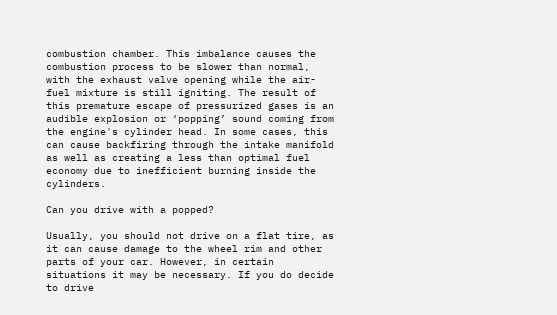combustion chamber. This imbalance causes the combustion process to be slower than normal, with the exhaust valve opening while the air-fuel mixture is still igniting. The result of this premature escape of pressurized gases is an audible explosion or ‘popping’ sound coming from the engine's cylinder head. In some cases, this can cause backfiring through the intake manifold as well as creating a less than optimal fuel economy due to inefficient burning inside the cylinders.

Can you drive with a popped?

Usually, you should not drive on a flat tire, as it can cause damage to the wheel rim and other parts of your car. However, in certain situations it may be necessary. If you do decide to drive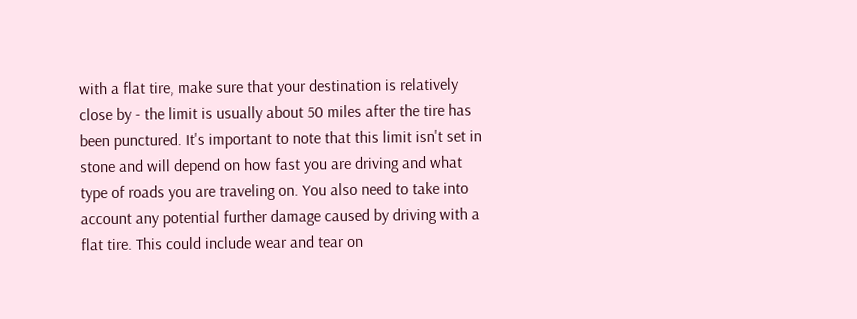with a flat tire, make sure that your destination is relatively close by - the limit is usually about 50 miles after the tire has been punctured. It's important to note that this limit isn't set in stone and will depend on how fast you are driving and what type of roads you are traveling on. You also need to take into account any potential further damage caused by driving with a flat tire. This could include wear and tear on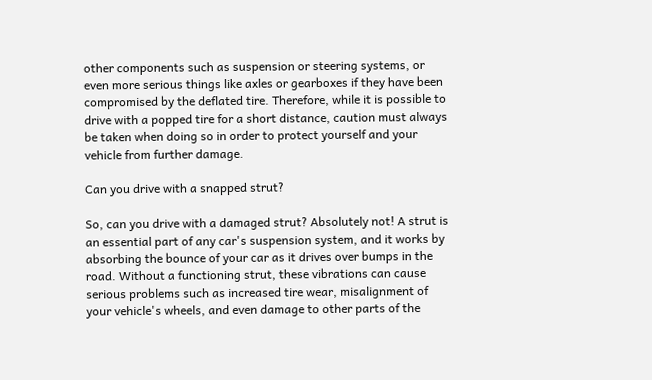other components such as suspension or steering systems, or even more serious things like axles or gearboxes if they have been compromised by the deflated tire. Therefore, while it is possible to drive with a popped tire for a short distance, caution must always be taken when doing so in order to protect yourself and your vehicle from further damage.

Can you drive with a snapped strut?

So, can you drive with a damaged strut? Absolutely not! A strut is an essential part of any car's suspension system, and it works by absorbing the bounce of your car as it drives over bumps in the road. Without a functioning strut, these vibrations can cause serious problems such as increased tire wear, misalignment of your vehicle's wheels, and even damage to other parts of the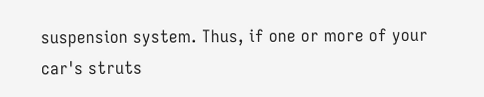suspension system. Thus, if one or more of your car's struts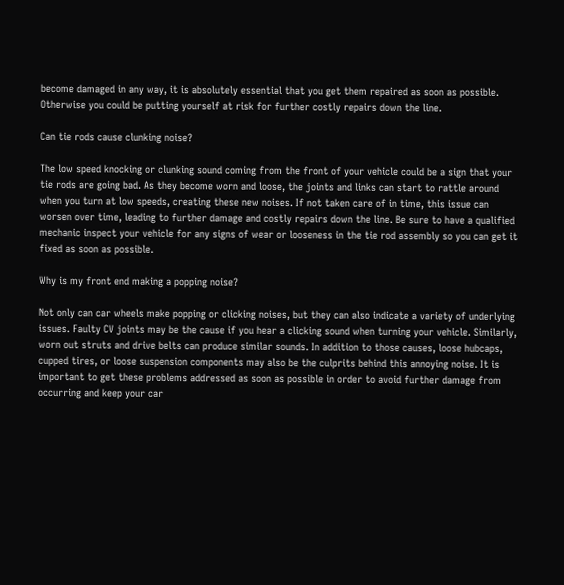become damaged in any way, it is absolutely essential that you get them repaired as soon as possible. Otherwise you could be putting yourself at risk for further costly repairs down the line.

Can tie rods cause clunking noise?

The low speed knocking or clunking sound coming from the front of your vehicle could be a sign that your tie rods are going bad. As they become worn and loose, the joints and links can start to rattle around when you turn at low speeds, creating these new noises. If not taken care of in time, this issue can worsen over time, leading to further damage and costly repairs down the line. Be sure to have a qualified mechanic inspect your vehicle for any signs of wear or looseness in the tie rod assembly so you can get it fixed as soon as possible.

Why is my front end making a popping noise?

Not only can car wheels make popping or clicking noises, but they can also indicate a variety of underlying issues. Faulty CV joints may be the cause if you hear a clicking sound when turning your vehicle. Similarly, worn out struts and drive belts can produce similar sounds. In addition to those causes, loose hubcaps, cupped tires, or loose suspension components may also be the culprits behind this annoying noise. It is important to get these problems addressed as soon as possible in order to avoid further damage from occurring and keep your car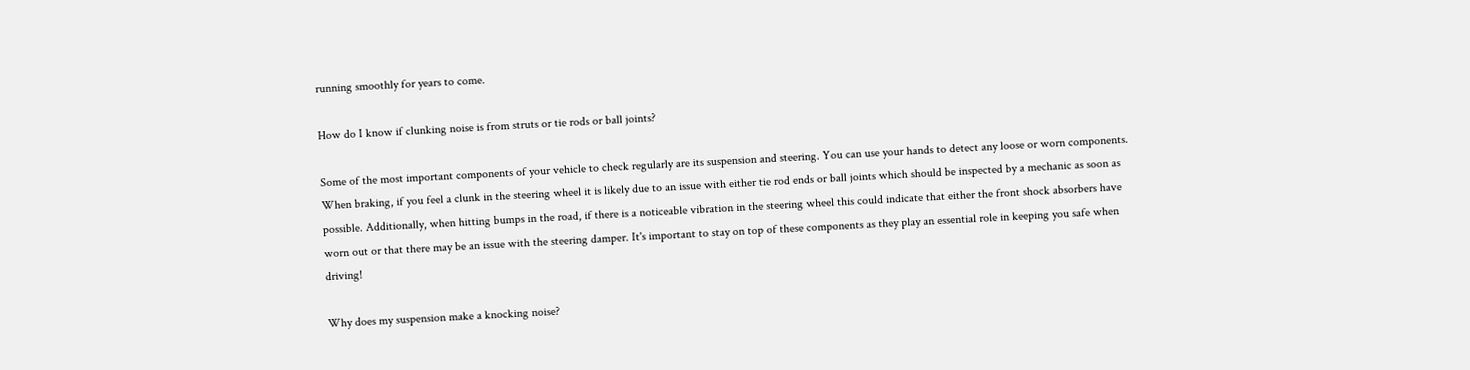running smoothly for years to come.

How do I know if clunking noise is from struts or tie rods or ball joints?

Some of the most important components of your vehicle to check regularly are its suspension and steering. You can use your hands to detect any loose or worn components. When braking, if you feel a clunk in the steering wheel it is likely due to an issue with either tie rod ends or ball joints which should be inspected by a mechanic as soon as possible. Additionally, when hitting bumps in the road, if there is a noticeable vibration in the steering wheel this could indicate that either the front shock absorbers have worn out or that there may be an issue with the steering damper. It's important to stay on top of these components as they play an essential role in keeping you safe when driving!

Why does my suspension make a knocking noise?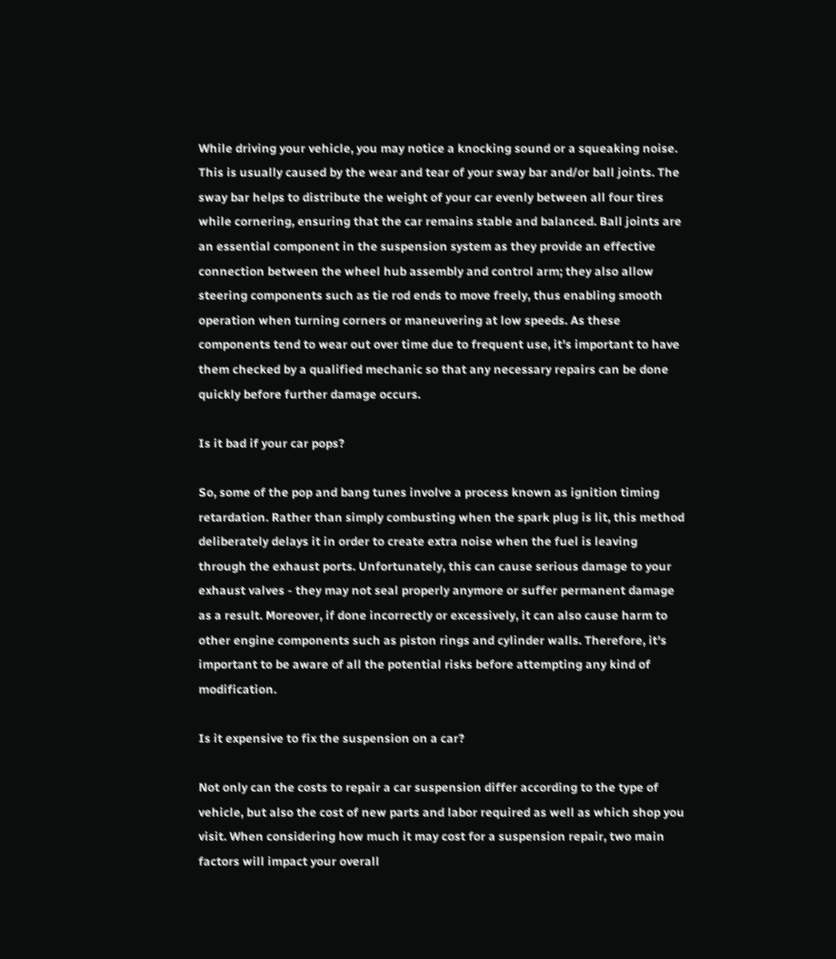While driving your vehicle, you may notice a knocking sound or a squeaking noise. This is usually caused by the wear and tear of your sway bar and/or ball joints. The sway bar helps to distribute the weight of your car evenly between all four tires while cornering, ensuring that the car remains stable and balanced. Ball joints are an essential component in the suspension system as they provide an effective connection between the wheel hub assembly and control arm; they also allow steering components such as tie rod ends to move freely, thus enabling smooth operation when turning corners or maneuvering at low speeds. As these components tend to wear out over time due to frequent use, it's important to have them checked by a qualified mechanic so that any necessary repairs can be done quickly before further damage occurs.

Is it bad if your car pops?

So, some of the pop and bang tunes involve a process known as ignition timing retardation. Rather than simply combusting when the spark plug is lit, this method deliberately delays it in order to create extra noise when the fuel is leaving through the exhaust ports. Unfortunately, this can cause serious damage to your exhaust valves - they may not seal properly anymore or suffer permanent damage as a result. Moreover, if done incorrectly or excessively, it can also cause harm to other engine components such as piston rings and cylinder walls. Therefore, it's important to be aware of all the potential risks before attempting any kind of modification.

Is it expensive to fix the suspension on a car?

Not only can the costs to repair a car suspension differ according to the type of vehicle, but also the cost of new parts and labor required as well as which shop you visit. When considering how much it may cost for a suspension repair, two main factors will impact your overall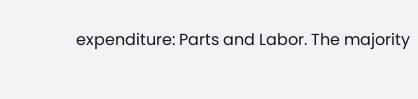expenditure: Parts and Labor. The majority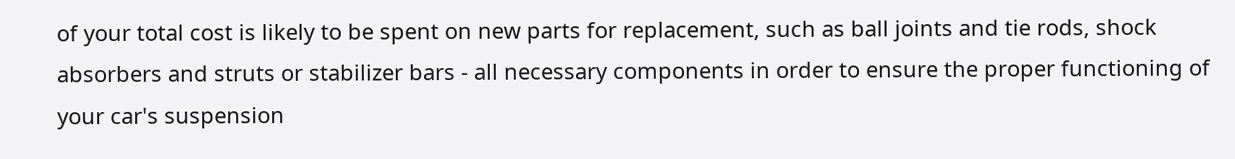of your total cost is likely to be spent on new parts for replacement, such as ball joints and tie rods, shock absorbers and struts or stabilizer bars - all necessary components in order to ensure the proper functioning of your car's suspension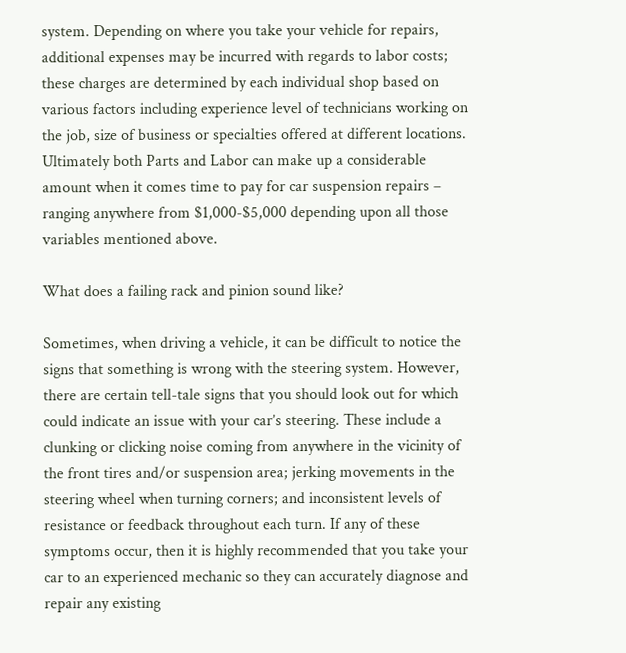system. Depending on where you take your vehicle for repairs, additional expenses may be incurred with regards to labor costs; these charges are determined by each individual shop based on various factors including experience level of technicians working on the job, size of business or specialties offered at different locations. Ultimately both Parts and Labor can make up a considerable amount when it comes time to pay for car suspension repairs – ranging anywhere from $1,000-$5,000 depending upon all those variables mentioned above.

What does a failing rack and pinion sound like?

Sometimes, when driving a vehicle, it can be difficult to notice the signs that something is wrong with the steering system. However, there are certain tell-tale signs that you should look out for which could indicate an issue with your car’s steering. These include a clunking or clicking noise coming from anywhere in the vicinity of the front tires and/or suspension area; jerking movements in the steering wheel when turning corners; and inconsistent levels of resistance or feedback throughout each turn. If any of these symptoms occur, then it is highly recommended that you take your car to an experienced mechanic so they can accurately diagnose and repair any existing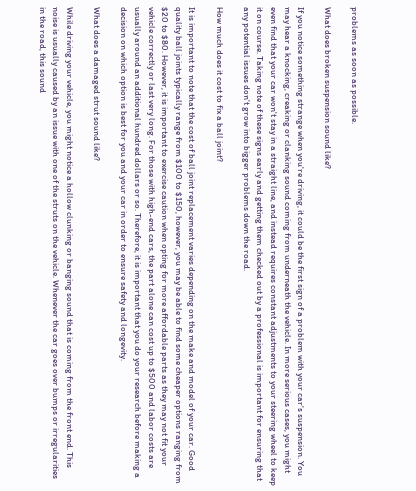problems as soon as possible.

What does broken suspension sound like?

If you notice something strange when you're driving, it could be the first sign of a problem with your car's suspension. You may hear a knocking, creaking or clanking sound coming from underneath the vehicle. In more serious cases, you might even find that your car won't stay in a straight line, and instead requires constant adjustments to your steering wheel to keep it on course. Taking note of these signs early and getting them checked out by a professional is important for ensuring that any potential issues don't grow into bigger problems down the road.

How much does it cost to fix a ball joint?

It is important to note that the cost of ball joint replacement varies depending on the make and model of your car. Good quality ball joints typically range from $100 to $150, however, you may be able to find some cheaper options ranging from $20 to $80. However, it is important to exercise caution when opting for more affordable parts as they may not fit your vehicle correctly or last very long. For those with high-end cars, the part alone can cost up to $500 and labor costs are usually around an additional hundred dollars or so. Therefore, it is important that you do your research before making a decision on which option is best for you and your car in order to ensure safety and longevity.

What does a damaged strut sound like?

While driving your vehicle, you might notice a hollow clunking or banging sound that is coming from the front end. This noise is usually caused by an issue with one of the struts on the vehicle. Whenever the car goes over bumps or irregularities in the road, this sound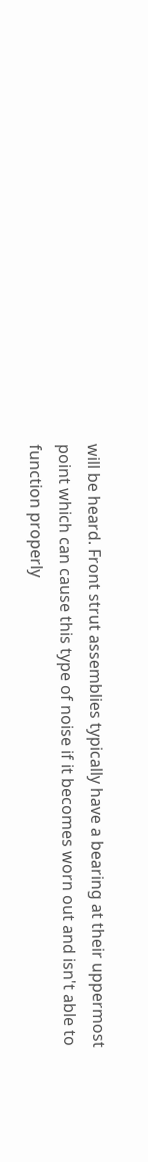will be heard. Front strut assemblies typically have a bearing at their uppermost point which can cause this type of noise if it becomes worn out and isn't able to function properly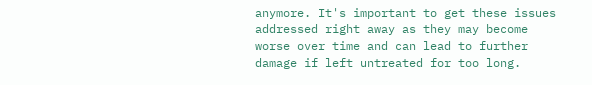anymore. It's important to get these issues addressed right away as they may become worse over time and can lead to further damage if left untreated for too long.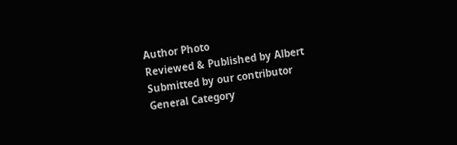Author Photo
Reviewed & Published by Albert
Submitted by our contributor
General Category